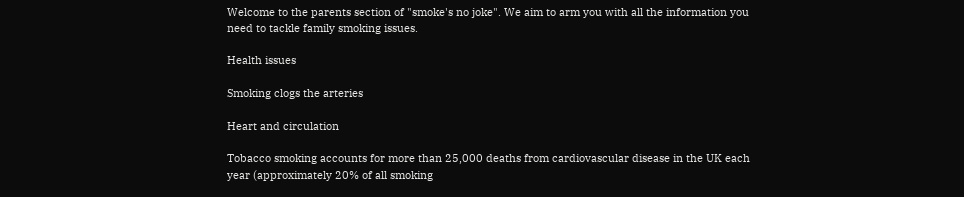Welcome to the parents section of "smoke's no joke". We aim to arm you with all the information you need to tackle family smoking issues.

Health issues

Smoking clogs the arteries

Heart and circulation

Tobacco smoking accounts for more than 25,000 deaths from cardiovascular disease in the UK each year (approximately 20% of all smoking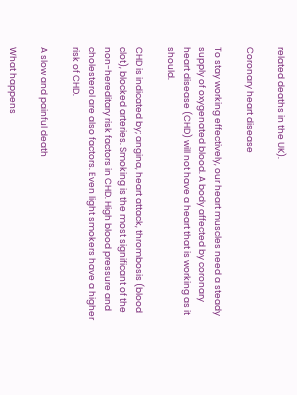related deaths in the UK).

Coronary heart disease

To stay working effectively, our heart muscles need a steady supply of oxygenated blood. A body affected by coronary heart disease (CHD) will not have a heart that is working as it should.

CHD is indicated by; angina, heart attack, thrombosis (blood clot), blocked arteries. Smoking is the most significant of the non-hereditary risk factors in CHD. High blood pressure and cholesterol are also factors. Even light smokers have a higher risk of CHD.

A slow and painful death

What happens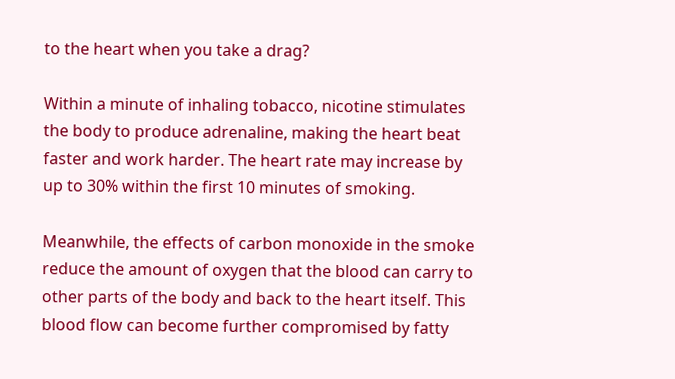to the heart when you take a drag?

Within a minute of inhaling tobacco, nicotine stimulates the body to produce adrenaline, making the heart beat faster and work harder. The heart rate may increase by up to 30% within the first 10 minutes of smoking.

Meanwhile, the effects of carbon monoxide in the smoke reduce the amount of oxygen that the blood can carry to other parts of the body and back to the heart itself. This blood flow can become further compromised by fatty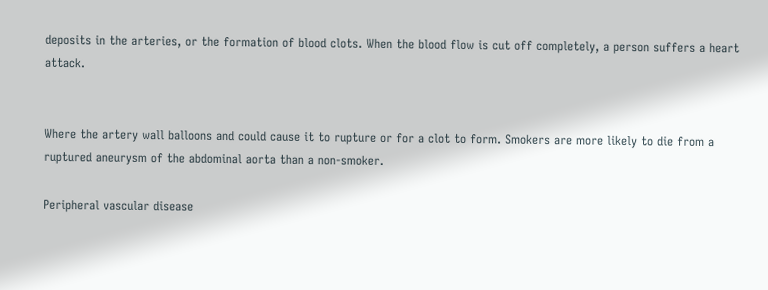deposits in the arteries, or the formation of blood clots. When the blood flow is cut off completely, a person suffers a heart attack.


Where the artery wall balloons and could cause it to rupture or for a clot to form. Smokers are more likely to die from a ruptured aneurysm of the abdominal aorta than a non-smoker.

Peripheral vascular disease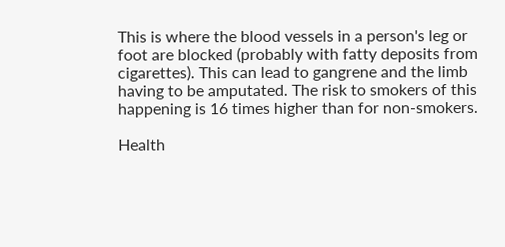This is where the blood vessels in a person's leg or foot are blocked (probably with fatty deposits from cigarettes). This can lead to gangrene and the limb having to be amputated. The risk to smokers of this happening is 16 times higher than for non-smokers.

Health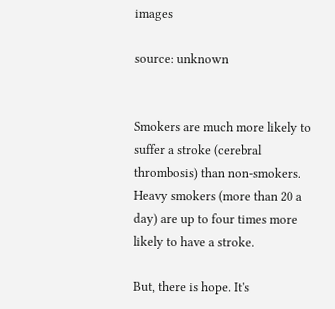images

source: unknown


Smokers are much more likely to suffer a stroke (cerebral thrombosis) than non-smokers. Heavy smokers (more than 20 a day) are up to four times more likely to have a stroke.

But, there is hope. It's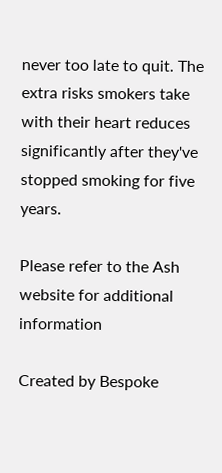never too late to quit. The extra risks smokers take with their heart reduces significantly after they've stopped smoking for five years.

Please refer to the Ash website for additional information

Created by Bespoke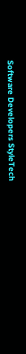Software Developers StyleTech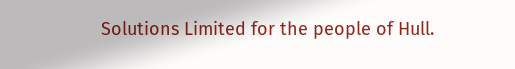Solutions Limited for the people of Hull.